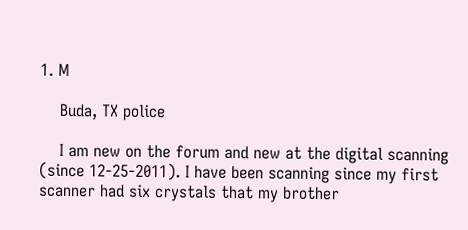1. M

    Buda, TX police

    I am new on the forum and new at the digital scanning (since 12-25-2011). I have been scanning since my first scanner had six crystals that my brother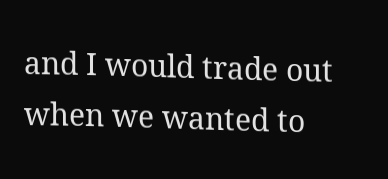and I would trade out when we wanted to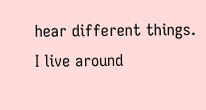hear different things. I live around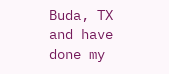Buda, TX and have done my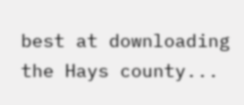best at downloading the Hays county...